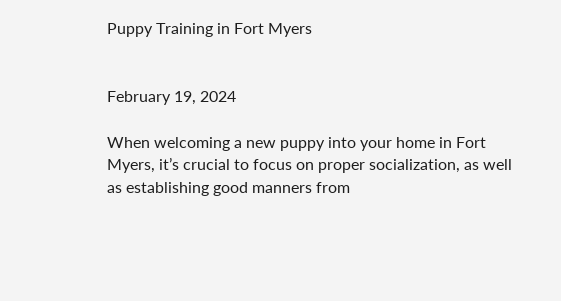Puppy Training in Fort Myers


February 19, 2024

When welcoming a new puppy into your home in Fort Myers, it’s crucial to focus on proper socialization, as well as establishing good manners from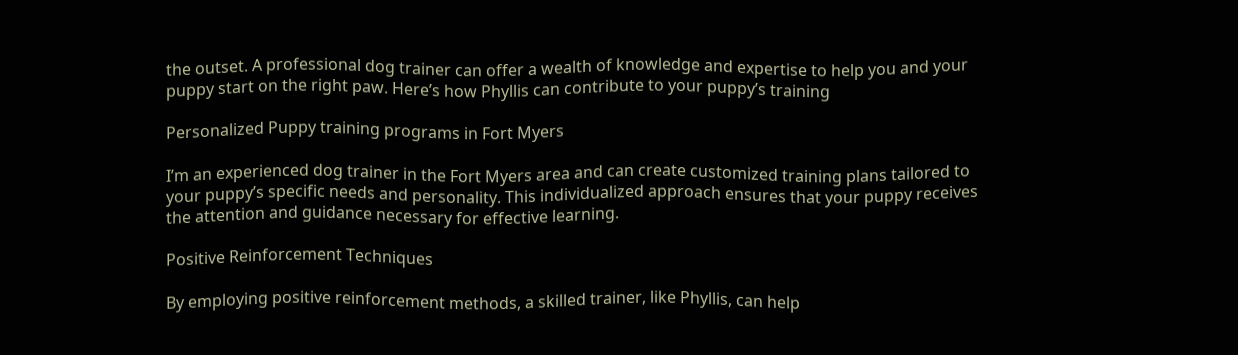the outset. A professional dog trainer can offer a wealth of knowledge and expertise to help you and your puppy start on the right paw. Here’s how Phyllis can contribute to your puppy’s training

Personalized Puppy training programs in Fort Myers

I’m an experienced dog trainer in the Fort Myers area and can create customized training plans tailored to your puppy’s specific needs and personality. This individualized approach ensures that your puppy receives the attention and guidance necessary for effective learning.

Positive Reinforcement Techniques

By employing positive reinforcement methods, a skilled trainer, like Phyllis, can help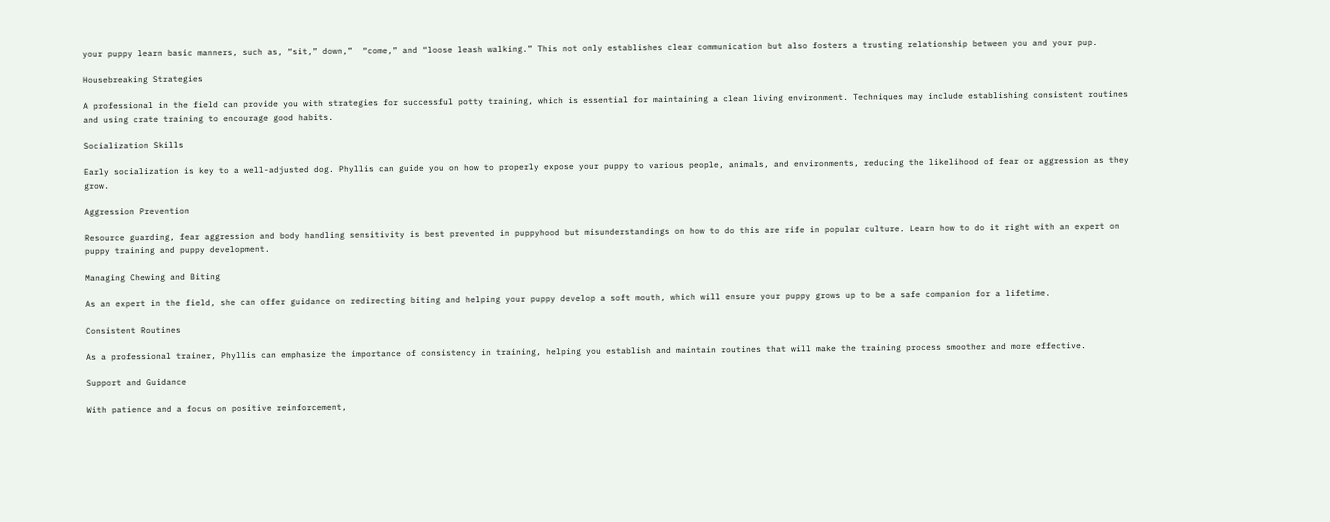your puppy learn basic manners, such as, “sit,” down,”  “come,” and “loose leash walking.” This not only establishes clear communication but also fosters a trusting relationship between you and your pup.

Housebreaking Strategies

A professional in the field can provide you with strategies for successful potty training, which is essential for maintaining a clean living environment. Techniques may include establishing consistent routines and using crate training to encourage good habits.

Socialization Skills

Early socialization is key to a well-adjusted dog. Phyllis can guide you on how to properly expose your puppy to various people, animals, and environments, reducing the likelihood of fear or aggression as they grow.

Aggression Prevention

Resource guarding, fear aggression and body handling sensitivity is best prevented in puppyhood but misunderstandings on how to do this are rife in popular culture. Learn how to do it right with an expert on puppy training and puppy development.

Managing Chewing and Biting

As an expert in the field, she can offer guidance on redirecting biting and helping your puppy develop a soft mouth, which will ensure your puppy grows up to be a safe companion for a lifetime.

Consistent Routines

As a professional trainer, Phyllis can emphasize the importance of consistency in training, helping you establish and maintain routines that will make the training process smoother and more effective.

Support and Guidance

With patience and a focus on positive reinforcement,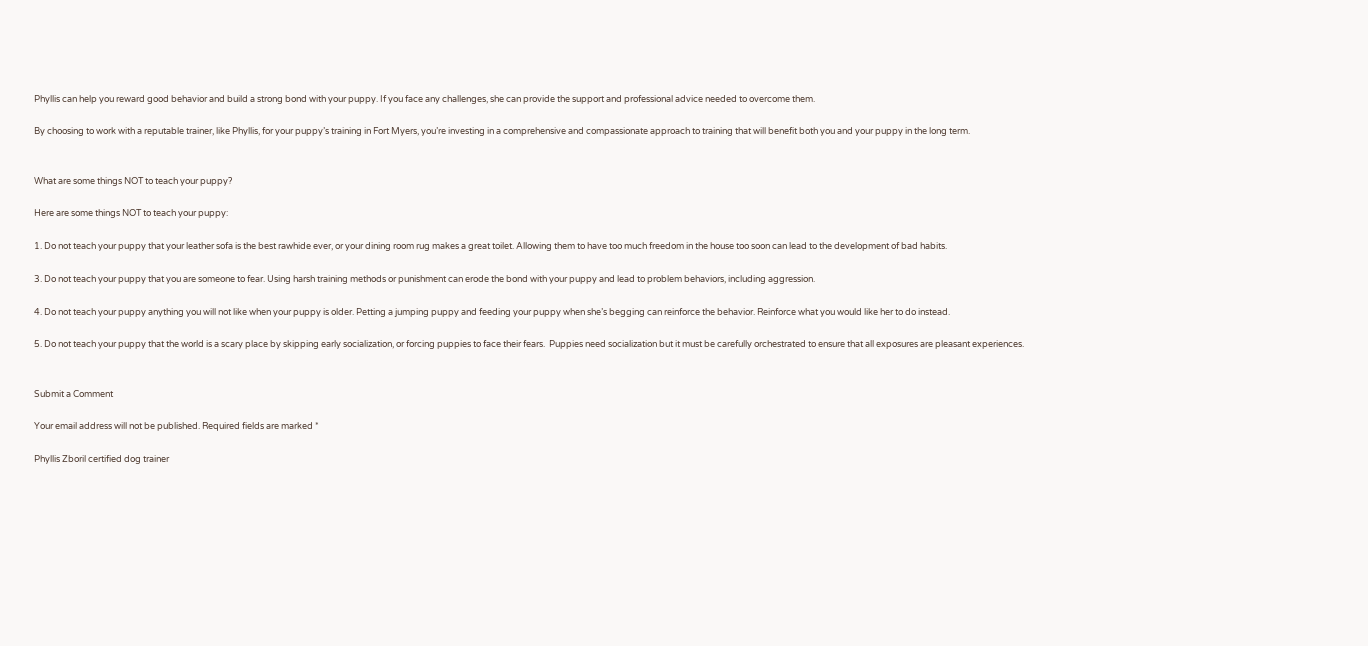Phyllis can help you reward good behavior and build a strong bond with your puppy. If you face any challenges, she can provide the support and professional advice needed to overcome them.

By choosing to work with a reputable trainer, like Phyllis, for your puppy’s training in Fort Myers, you’re investing in a comprehensive and compassionate approach to training that will benefit both you and your puppy in the long term.


What are some things NOT to teach your puppy?

Here are some things NOT to teach your puppy:

1. Do not teach your puppy that your leather sofa is the best rawhide ever, or your dining room rug makes a great toilet. Allowing them to have too much freedom in the house too soon can lead to the development of bad habits.

3. Do not teach your puppy that you are someone to fear. Using harsh training methods or punishment can erode the bond with your puppy and lead to problem behaviors, including aggression.

4. Do not teach your puppy anything you will not like when your puppy is older. Petting a jumping puppy and feeding your puppy when she’s begging can reinforce the behavior. Reinforce what you would like her to do instead.

5. Do not teach your puppy that the world is a scary place by skipping early socialization, or forcing puppies to face their fears.  Puppies need socialization but it must be carefully orchestrated to ensure that all exposures are pleasant experiences.


Submit a Comment

Your email address will not be published. Required fields are marked *

Phyllis Zboril certified dog trainer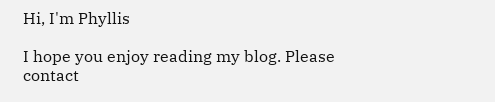Hi, I'm Phyllis

I hope you enjoy reading my blog. Please contact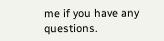me if you have any questions.